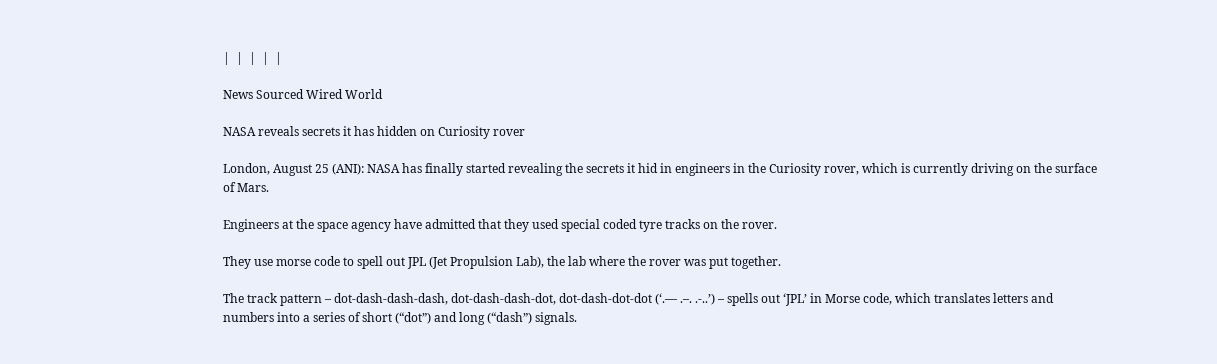|  |  |  |  |

News Sourced Wired World

NASA reveals secrets it has hidden on Curiosity rover

London, August 25 (ANI): NASA has finally started revealing the secrets it hid in engineers in the Curiosity rover, which is currently driving on the surface of Mars.

Engineers at the space agency have admitted that they used special coded tyre tracks on the rover.

They use morse code to spell out JPL (Jet Propulsion Lab), the lab where the rover was put together.

The track pattern – dot-dash-dash-dash, dot-dash-dash-dot, dot-dash-dot-dot (‘.— .–. .-..’) – spells out ‘JPL’ in Morse code, which translates letters and numbers into a series of short (“dot”) and long (“dash”) signals.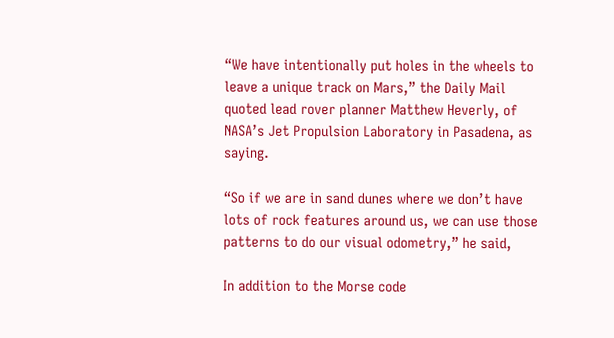“We have intentionally put holes in the wheels to leave a unique track on Mars,” the Daily Mail quoted lead rover planner Matthew Heverly, of NASA’s Jet Propulsion Laboratory in Pasadena, as saying.

“So if we are in sand dunes where we don’t have lots of rock features around us, we can use those patterns to do our visual odometry,” he said,

In addition to the Morse code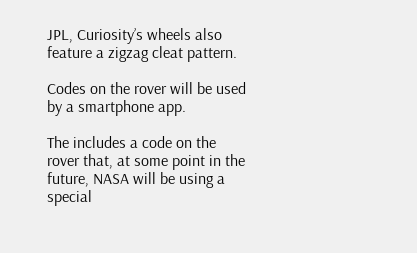JPL, Curiosity’s wheels also feature a zigzag cleat pattern.

Codes on the rover will be used by a smartphone app.

The includes a code on the rover that, at some point in the future, NASA will be using a special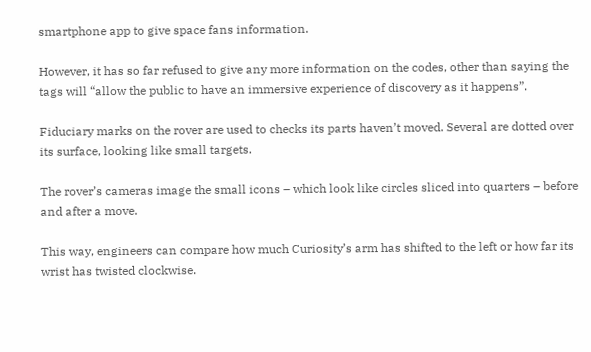smartphone app to give space fans information.

However, it has so far refused to give any more information on the codes, other than saying the tags will “allow the public to have an immersive experience of discovery as it happens”.

Fiduciary marks on the rover are used to checks its parts haven’t moved. Several are dotted over its surface, looking like small targets.

The rover’s cameras image the small icons – which look like circles sliced into quarters – before and after a move.

This way, engineers can compare how much Curiosity’s arm has shifted to the left or how far its wrist has twisted clockwise.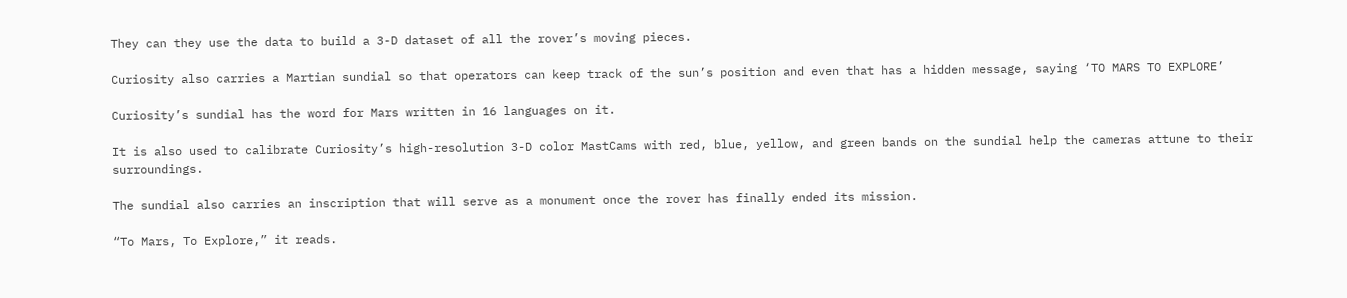They can they use the data to build a 3-D dataset of all the rover’s moving pieces.

Curiosity also carries a Martian sundial so that operators can keep track of the sun’s position and even that has a hidden message, saying ‘TO MARS TO EXPLORE’

Curiosity’s sundial has the word for Mars written in 16 languages on it.

It is also used to calibrate Curiosity’s high-resolution 3-D color MastCams with red, blue, yellow, and green bands on the sundial help the cameras attune to their surroundings.

The sundial also carries an inscription that will serve as a monument once the rover has finally ended its mission.

“To Mars, To Explore,” it reads.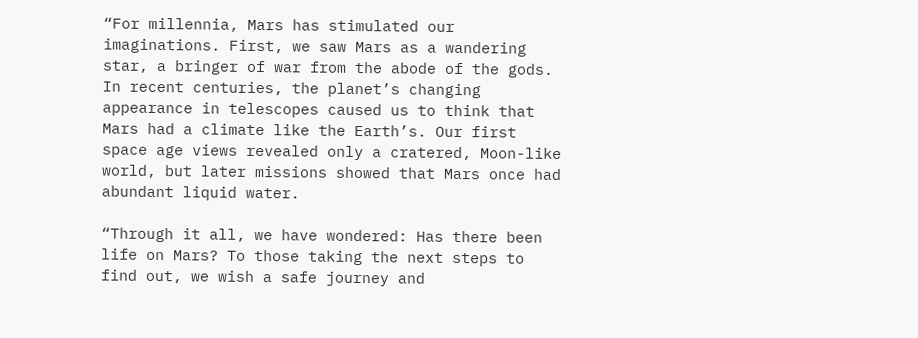“For millennia, Mars has stimulated our imaginations. First, we saw Mars as a wandering star, a bringer of war from the abode of the gods. In recent centuries, the planet’s changing appearance in telescopes caused us to think that Mars had a climate like the Earth’s. Our first space age views revealed only a cratered, Moon-like world, but later missions showed that Mars once had abundant liquid water.

“Through it all, we have wondered: Has there been life on Mars? To those taking the next steps to find out, we wish a safe journey and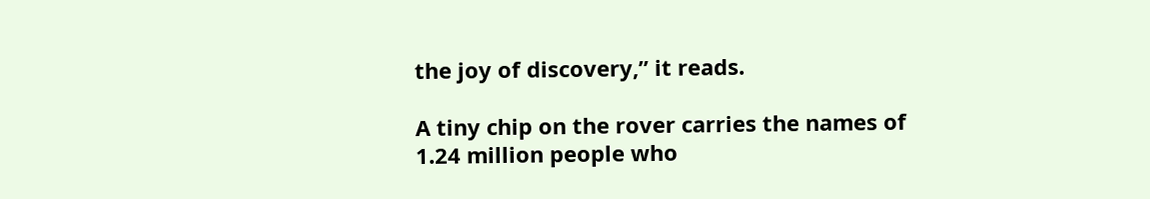the joy of discovery,” it reads.

A tiny chip on the rover carries the names of 1.24 million people who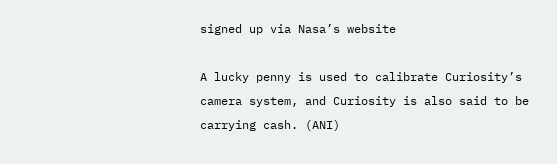signed up via Nasa’s website

A lucky penny is used to calibrate Curiosity’s camera system, and Curiosity is also said to be carrying cash. (ANI)